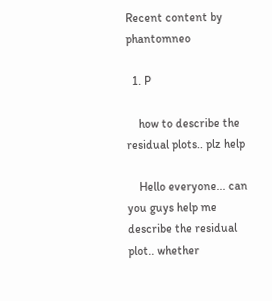Recent content by phantomneo

  1. P

    how to describe the residual plots.. plz help

    Hello everyone... can you guys help me describe the residual plot.. whether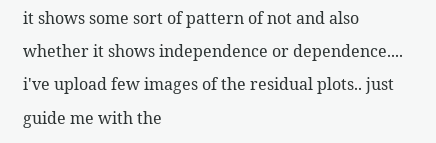it shows some sort of pattern of not and also whether it shows independence or dependence.... i've upload few images of the residual plots.. just guide me with the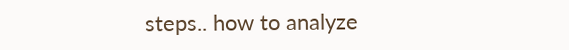steps.. how to analyze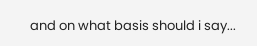and on what basis should i say...